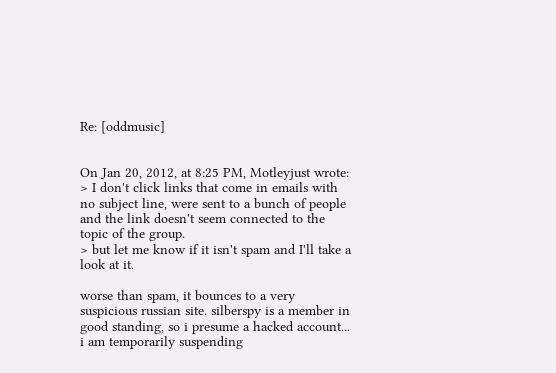Re: [oddmusic]


On Jan 20, 2012, at 8:25 PM, Motleyjust wrote:
> I don't click links that come in emails with no subject line, were sent to a bunch of people and the link doesn't seem connected to the topic of the group.
> but let me know if it isn't spam and I'll take a look at it.

worse than spam, it bounces to a very suspicious russian site. silberspy is a member in good standing, so i presume a hacked account... i am temporarily suspending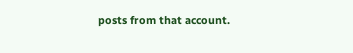posts from that account.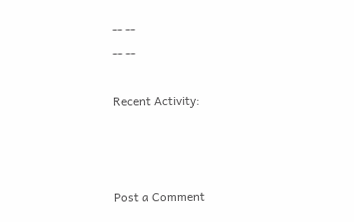-- --
-- --

Recent Activity:



Post a Comment